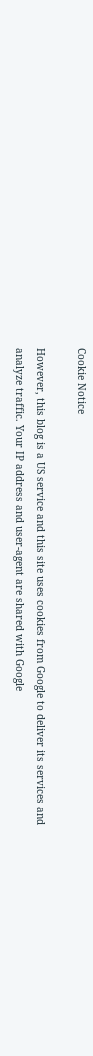Cookie Notice

However, this blog is a US service and this site uses cookies from Google to deliver its services and analyze traffic. Your IP address and user-agent are shared with Google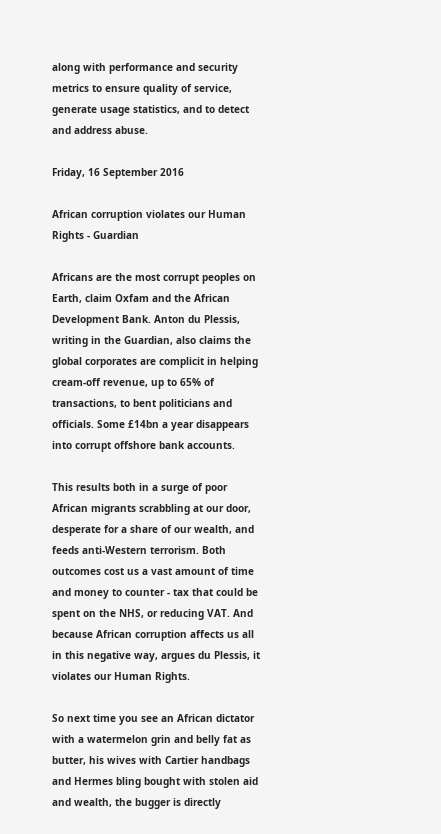along with performance and security metrics to ensure quality of service, generate usage statistics, and to detect and address abuse.

Friday, 16 September 2016

African corruption violates our Human Rights - Guardian

Africans are the most corrupt peoples on Earth, claim Oxfam and the African Development Bank. Anton du Plessis, writing in the Guardian, also claims the global corporates are complicit in helping cream-off revenue, up to 65% of transactions, to bent politicians and officials. Some £14bn a year disappears into corrupt offshore bank accounts.

This results both in a surge of poor African migrants scrabbling at our door, desperate for a share of our wealth, and feeds anti-Western terrorism. Both outcomes cost us a vast amount of time and money to counter - tax that could be spent on the NHS, or reducing VAT. And because African corruption affects us all in this negative way, argues du Plessis, it violates our Human Rights.

So next time you see an African dictator with a watermelon grin and belly fat as butter, his wives with Cartier handbags and Hermes bling bought with stolen aid and wealth, the bugger is directly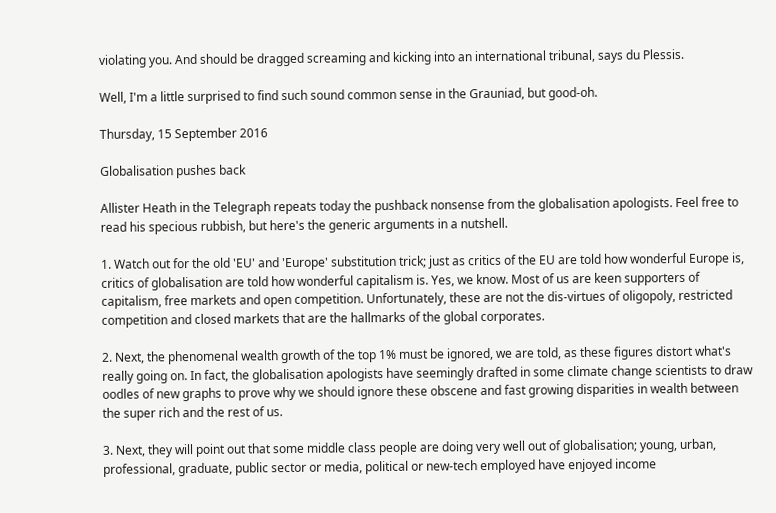violating you. And should be dragged screaming and kicking into an international tribunal, says du Plessis.

Well, I'm a little surprised to find such sound common sense in the Grauniad, but good-oh.

Thursday, 15 September 2016

Globalisation pushes back

Allister Heath in the Telegraph repeats today the pushback nonsense from the globalisation apologists. Feel free to read his specious rubbish, but here's the generic arguments in a nutshell.

1. Watch out for the old 'EU' and 'Europe' substitution trick; just as critics of the EU are told how wonderful Europe is, critics of globalisation are told how wonderful capitalism is. Yes, we know. Most of us are keen supporters of capitalism, free markets and open competition. Unfortunately, these are not the dis-virtues of oligopoly, restricted competition and closed markets that are the hallmarks of the global corporates.

2. Next, the phenomenal wealth growth of the top 1% must be ignored, we are told, as these figures distort what's really going on. In fact, the globalisation apologists have seemingly drafted in some climate change scientists to draw oodles of new graphs to prove why we should ignore these obscene and fast growing disparities in wealth between the super rich and the rest of us.

3. Next, they will point out that some middle class people are doing very well out of globalisation; young, urban, professional, graduate, public sector or media, political or new-tech employed have enjoyed income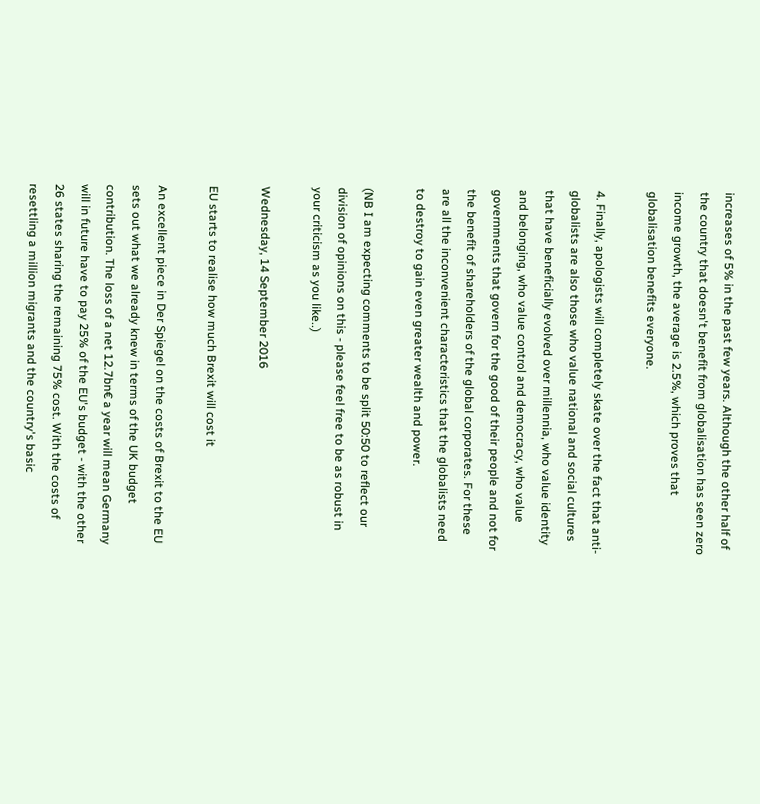increases of 5% in the past few years. Although the other half of the country that doesn't benefit from globalisation has seen zero income growth, the average is 2.5%, which proves that globalisation benefits everyone.

4. Finally, apologists will completely skate over the fact that anti-globalists are also those who value national and social cultures that have beneficially evolved over millennia, who value identity and belonging, who value control and democracy, who value governments that govern for the good of their people and not for the benefit of shareholders of the global corporates. For these are all the inconvenient characteristics that the globalists need to destroy to gain even greater wealth and power.

(NB I am expecting comments to be split 50:50 to reflect our division of opinions on this - please feel free to be as robust in your criticism as you like..)

Wednesday, 14 September 2016

EU starts to realise how much Brexit will cost it

An excellent piece in Der Spiegel on the costs of Brexit to the EU sets out what we already knew in terms of the UK budget contribution. The loss of a net 12.7bn€ a year will mean Germany will in future have to pay 25% of the EU's budget - with the other 26 states sharing the remaining 75% cost. With the costs of resettling a million migrants and the country's basic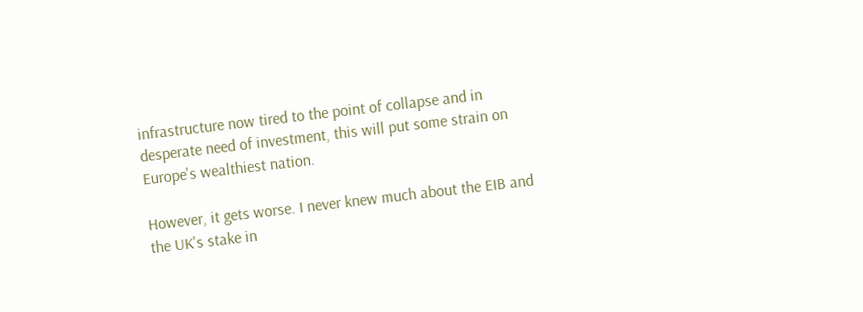infrastructure now tired to the point of collapse and in desperate need of investment, this will put some strain on Europe's wealthiest nation.

However, it gets worse. I never knew much about the EIB and the UK's stake in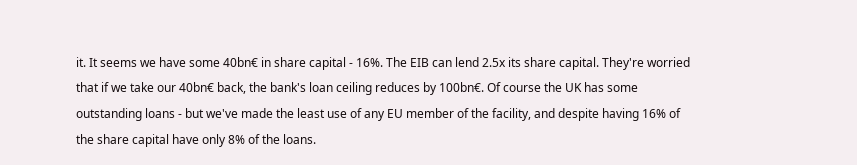it. It seems we have some 40bn€ in share capital - 16%. The EIB can lend 2.5x its share capital. They're worried that if we take our 40bn€ back, the bank's loan ceiling reduces by 100bn€. Of course the UK has some outstanding loans - but we've made the least use of any EU member of the facility, and despite having 16% of the share capital have only 8% of the loans.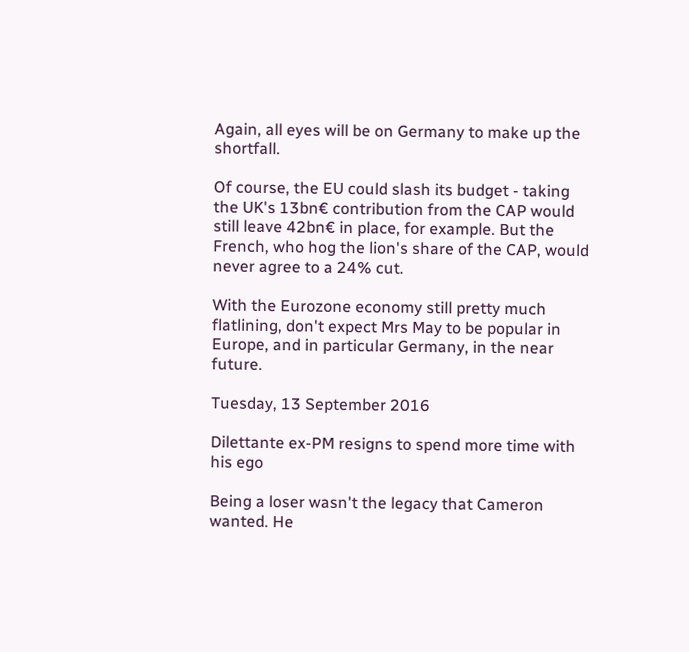Again, all eyes will be on Germany to make up the shortfall.

Of course, the EU could slash its budget - taking the UK's 13bn€ contribution from the CAP would still leave 42bn€ in place, for example. But the French, who hog the lion's share of the CAP, would never agree to a 24% cut.

With the Eurozone economy still pretty much flatlining, don't expect Mrs May to be popular in Europe, and in particular Germany, in the near future.

Tuesday, 13 September 2016

Dilettante ex-PM resigns to spend more time with his ego

Being a loser wasn't the legacy that Cameron wanted. He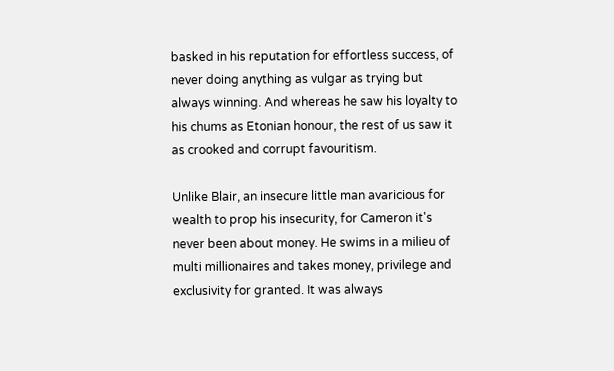basked in his reputation for effortless success, of never doing anything as vulgar as trying but always winning. And whereas he saw his loyalty to his chums as Etonian honour, the rest of us saw it as crooked and corrupt favouritism.

Unlike Blair, an insecure little man avaricious for wealth to prop his insecurity, for Cameron it's never been about money. He swims in a milieu of multi millionaires and takes money, privilege and exclusivity for granted. It was always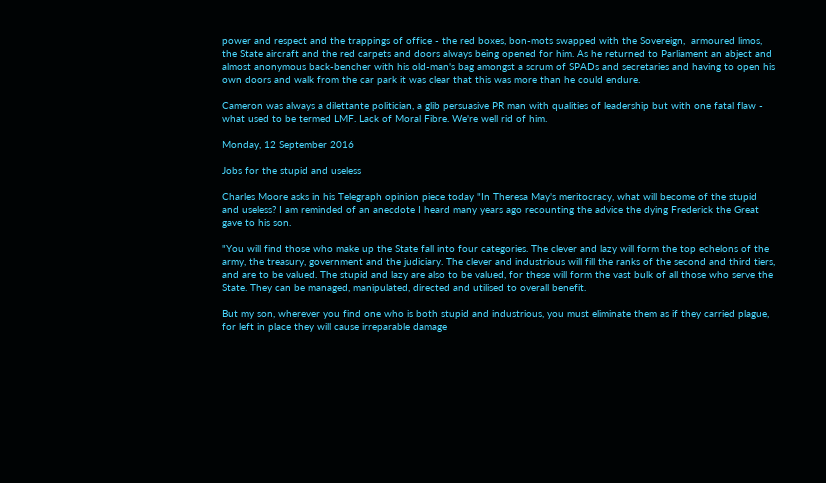power and respect and the trappings of office - the red boxes, bon-mots swapped with the Sovereign,  armoured limos, the State aircraft and the red carpets and doors always being opened for him. As he returned to Parliament an abject and almost anonymous back-bencher with his old-man's bag amongst a scrum of SPADs and secretaries and having to open his own doors and walk from the car park it was clear that this was more than he could endure.

Cameron was always a dilettante politician, a glib persuasive PR man with qualities of leadership but with one fatal flaw - what used to be termed LMF. Lack of Moral Fibre. We're well rid of him.

Monday, 12 September 2016

Jobs for the stupid and useless

Charles Moore asks in his Telegraph opinion piece today "In Theresa May's meritocracy, what will become of the stupid and useless? I am reminded of an anecdote I heard many years ago recounting the advice the dying Frederick the Great gave to his son.

"You will find those who make up the State fall into four categories. The clever and lazy will form the top echelons of the army, the treasury, government and the judiciary. The clever and industrious will fill the ranks of the second and third tiers, and are to be valued. The stupid and lazy are also to be valued, for these will form the vast bulk of all those who serve the State. They can be managed, manipulated, directed and utilised to overall benefit.

But my son, wherever you find one who is both stupid and industrious, you must eliminate them as if they carried plague, for left in place they will cause irreparable damage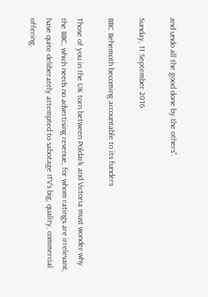and undo all the good done by the others".

Sunday, 11 September 2016

BBC Behemoth becoming accountable to its funders

Those of you in the UK torn between Poldark and Victoria must wonder why the BBC, which needs no advertising revenue, for whom ratings are irrelevant, have quite deliberately attempted to sabotage ITV's big, quality, commercial offering.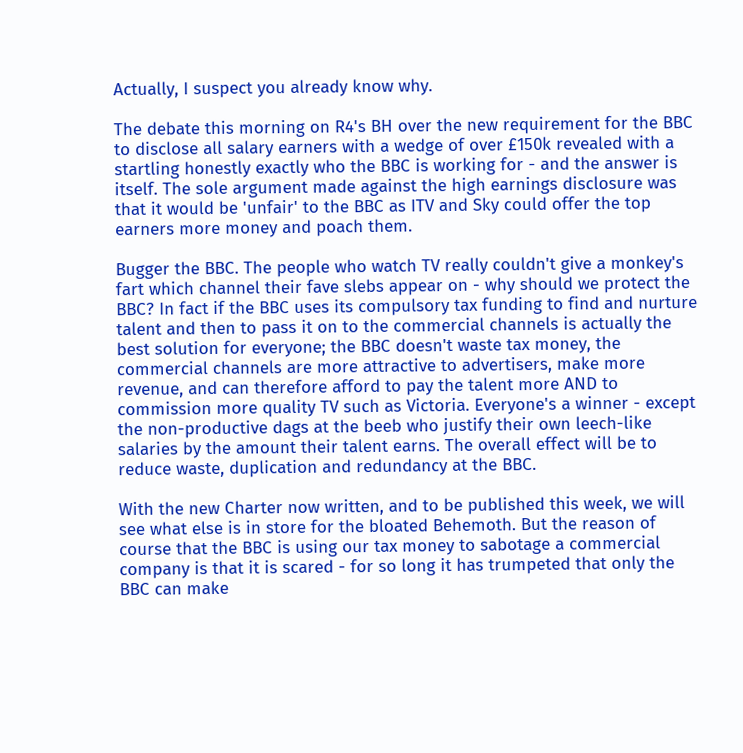Actually, I suspect you already know why.

The debate this morning on R4's BH over the new requirement for the BBC to disclose all salary earners with a wedge of over £150k revealed with a startling honestly exactly who the BBC is working for - and the answer is itself. The sole argument made against the high earnings disclosure was that it would be 'unfair' to the BBC as ITV and Sky could offer the top earners more money and poach them.

Bugger the BBC. The people who watch TV really couldn't give a monkey's fart which channel their fave slebs appear on - why should we protect the BBC? In fact if the BBC uses its compulsory tax funding to find and nurture talent and then to pass it on to the commercial channels is actually the best solution for everyone; the BBC doesn't waste tax money, the commercial channels are more attractive to advertisers, make more revenue, and can therefore afford to pay the talent more AND to commission more quality TV such as Victoria. Everyone's a winner - except the non-productive dags at the beeb who justify their own leech-like salaries by the amount their talent earns. The overall effect will be to reduce waste, duplication and redundancy at the BBC.

With the new Charter now written, and to be published this week, we will see what else is in store for the bloated Behemoth. But the reason of course that the BBC is using our tax money to sabotage a commercial company is that it is scared - for so long it has trumpeted that only the BBC can make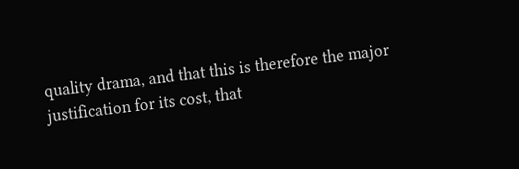quality drama, and that this is therefore the major justification for its cost, that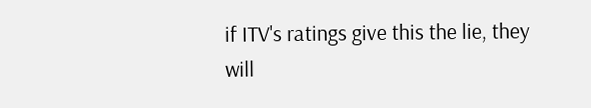if ITV's ratings give this the lie, they will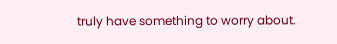truly have something to worry about.